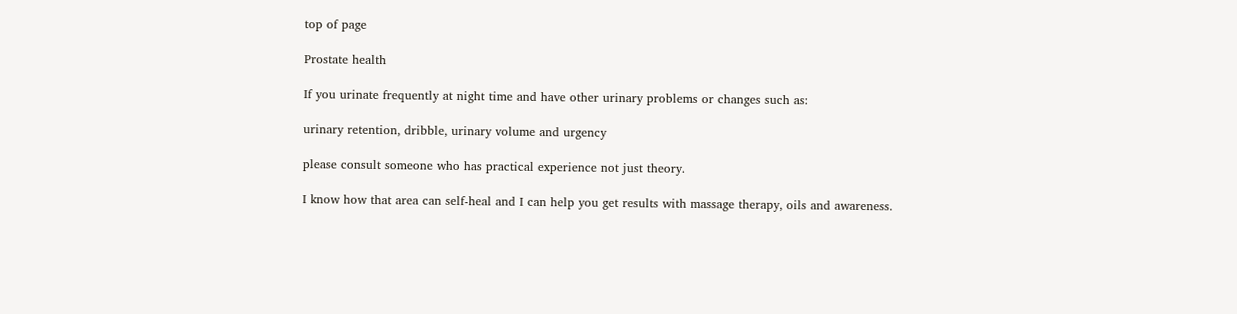top of page

Prostate health

If you urinate frequently at night time and have other urinary problems or changes such as:

urinary retention, dribble, urinary volume and urgency

please consult someone who has practical experience not just theory.

I know how that area can self-heal and I can help you get results with massage therapy, oils and awareness.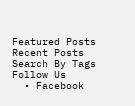Featured Posts
Recent Posts
Search By Tags
Follow Us
  • Facebook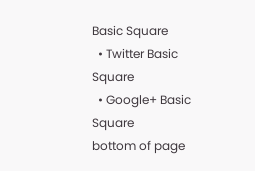Basic Square
  • Twitter Basic Square
  • Google+ Basic Square
bottom of page